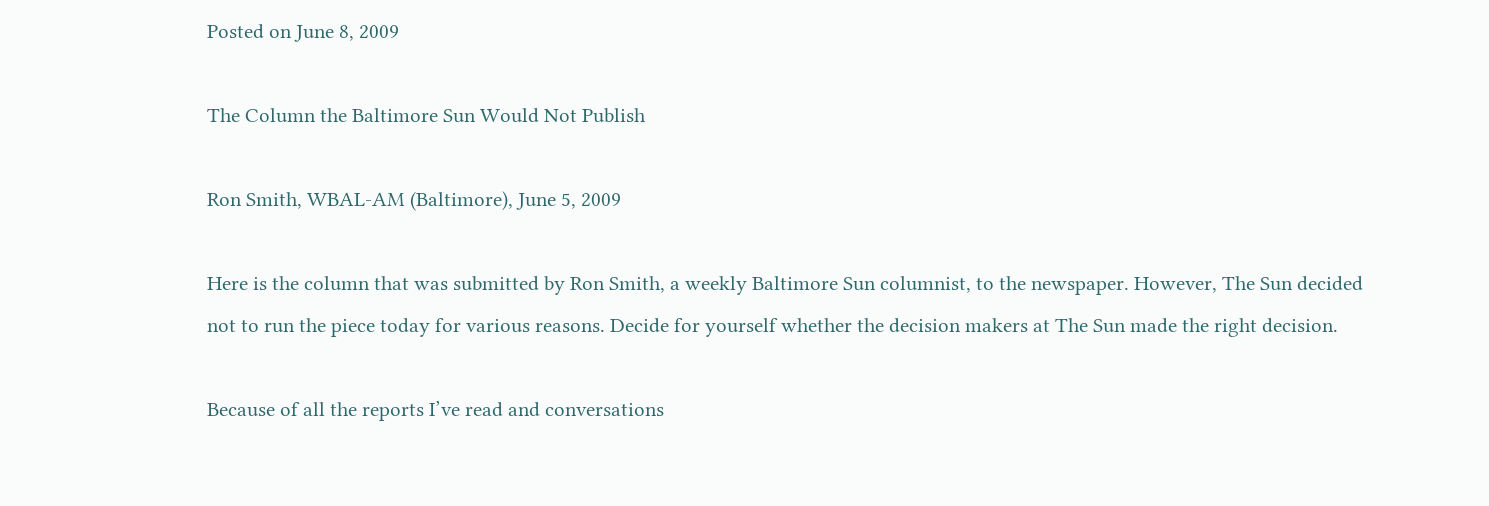Posted on June 8, 2009

The Column the Baltimore Sun Would Not Publish

Ron Smith, WBAL-AM (Baltimore), June 5, 2009

Here is the column that was submitted by Ron Smith, a weekly Baltimore Sun columnist, to the newspaper. However, The Sun decided not to run the piece today for various reasons. Decide for yourself whether the decision makers at The Sun made the right decision.

Because of all the reports I’ve read and conversations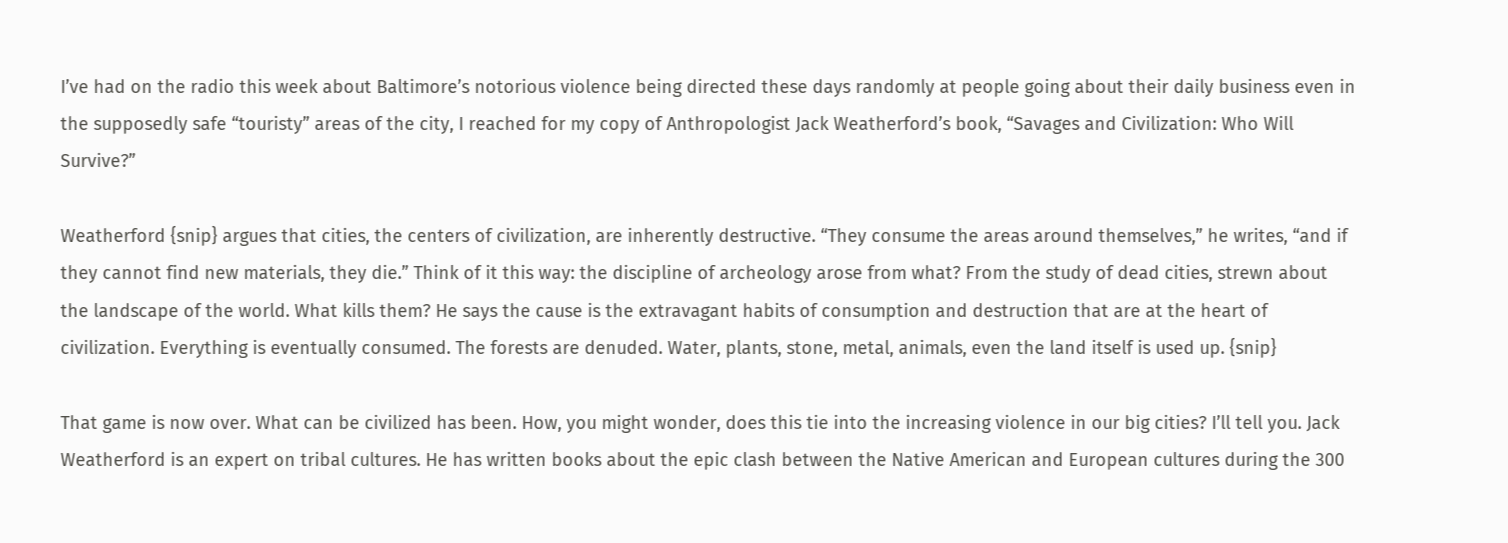I’ve had on the radio this week about Baltimore’s notorious violence being directed these days randomly at people going about their daily business even in the supposedly safe “touristy” areas of the city, I reached for my copy of Anthropologist Jack Weatherford’s book, “Savages and Civilization: Who Will Survive?”

Weatherford {snip} argues that cities, the centers of civilization, are inherently destructive. “They consume the areas around themselves,” he writes, “and if they cannot find new materials, they die.” Think of it this way: the discipline of archeology arose from what? From the study of dead cities, strewn about the landscape of the world. What kills them? He says the cause is the extravagant habits of consumption and destruction that are at the heart of civilization. Everything is eventually consumed. The forests are denuded. Water, plants, stone, metal, animals, even the land itself is used up. {snip}

That game is now over. What can be civilized has been. How, you might wonder, does this tie into the increasing violence in our big cities? I’ll tell you. Jack Weatherford is an expert on tribal cultures. He has written books about the epic clash between the Native American and European cultures during the 300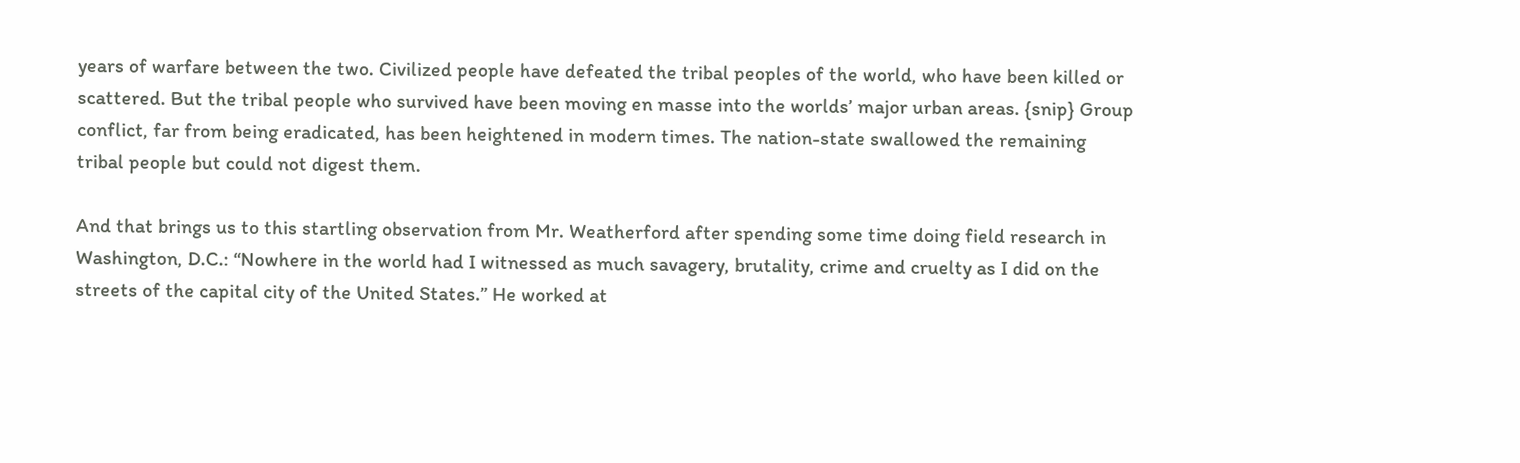years of warfare between the two. Civilized people have defeated the tribal peoples of the world, who have been killed or scattered. But the tribal people who survived have been moving en masse into the worlds’ major urban areas. {snip} Group conflict, far from being eradicated, has been heightened in modern times. The nation-state swallowed the remaining tribal people but could not digest them.

And that brings us to this startling observation from Mr. Weatherford after spending some time doing field research in Washington, D.C.: “Nowhere in the world had I witnessed as much savagery, brutality, crime and cruelty as I did on the streets of the capital city of the United States.” He worked at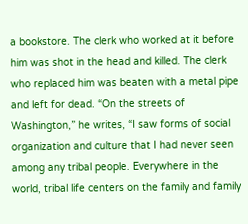a bookstore. The clerk who worked at it before him was shot in the head and killed. The clerk who replaced him was beaten with a metal pipe and left for dead. “On the streets of Washington,” he writes, “I saw forms of social organization and culture that I had never seen among any tribal people. Everywhere in the world, tribal life centers on the family and family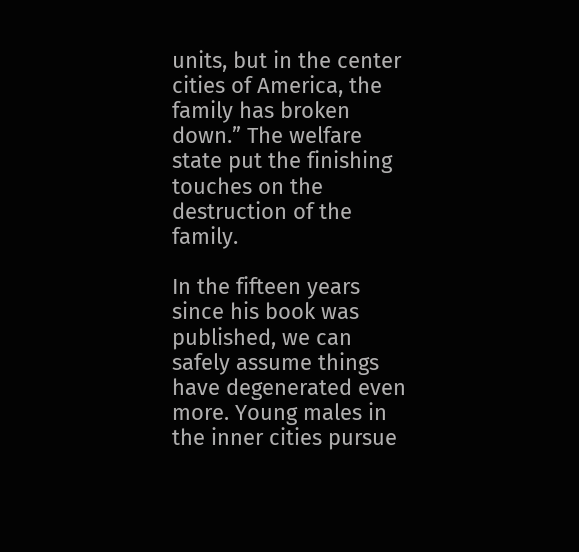units, but in the center cities of America, the family has broken down.” The welfare state put the finishing touches on the destruction of the family.

In the fifteen years since his book was published, we can safely assume things have degenerated even more. Young males in the inner cities pursue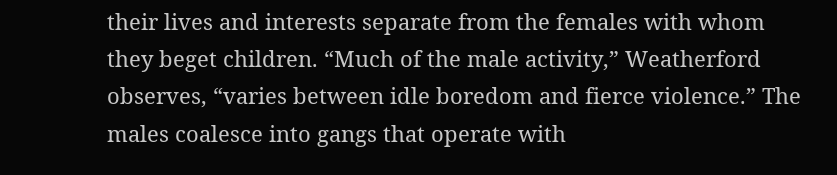their lives and interests separate from the females with whom they beget children. “Much of the male activity,” Weatherford observes, “varies between idle boredom and fierce violence.” The males coalesce into gangs that operate with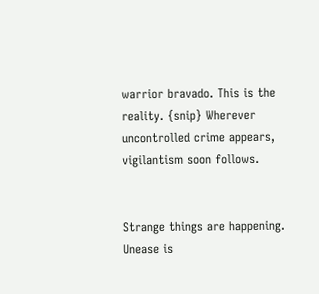warrior bravado. This is the reality. {snip} Wherever uncontrolled crime appears, vigilantism soon follows.


Strange things are happening. Unease is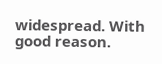widespread. With good reason.